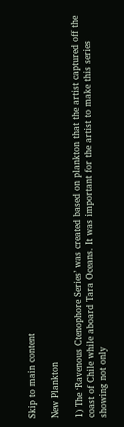Skip to main content

New Plankton

1) The ‘Ravenous Ctenophore Series’ was created based on plankton that the artist captured off the coast of Chile while aboard Tara Oceans. It was important for the artist to make this series showing not only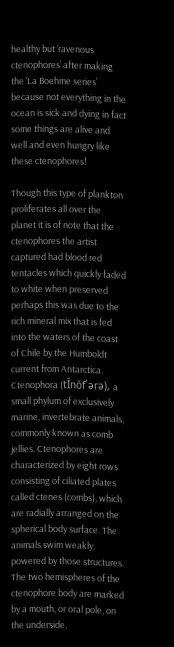healthy but ‘ravenous ctenophores’ after making the ‘La Boehme series’ because not everything in the ocean is sick and dying in fact some things are alive and well and even hungry like these ctenophores!

Though this type of plankton proliferates all over the planet it is of note that the ctenophores the artist captured had blood red tentacles which quickly faded to white when preserved perhaps this was due to the rich mineral mix that is fed into the waters of the coast of Chile by the Humboldt current from Antarctica. Ctenophora (tĬnŏf´ərə), a small phylum of exclusively marine, invertebrate animals, commonly known as comb jellies. Ctenophores are characterized by eight rows consisting of ciliated plates called ctenes (combs), which are radially arranged on the spherical body surface. The animals swim weakly, powered by those structures. The two hemispheres of the ctenophore body are marked by a mouth, or oral pole, on the underside,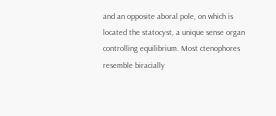and an opposite aboral pole, on which is located the statocyst, a unique sense organ controlling equilibrium. Most ctenophores resemble biracially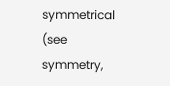symmetrical (see symmetry,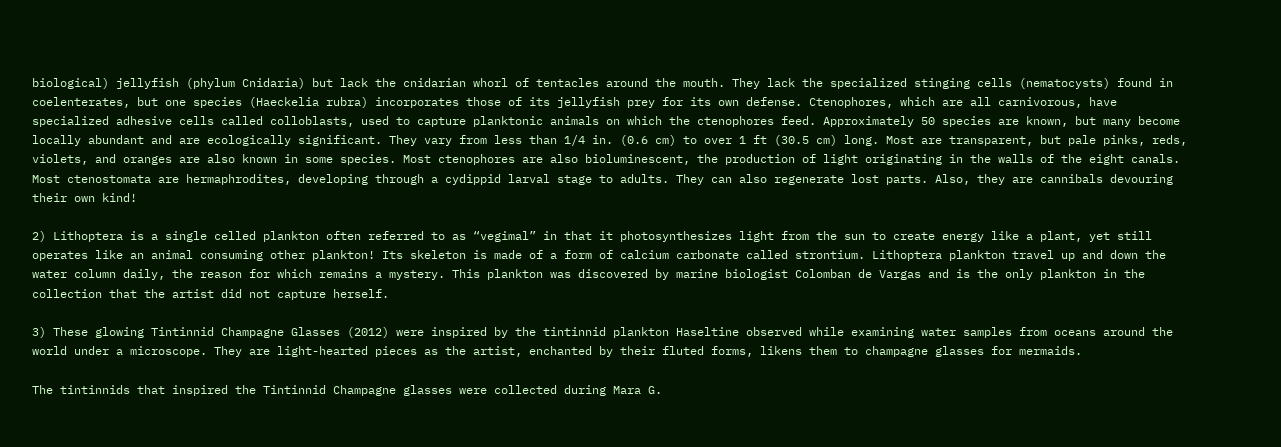biological) jellyfish (phylum Cnidaria) but lack the cnidarian whorl of tentacles around the mouth. They lack the specialized stinging cells (nematocysts) found in coelenterates, but one species (Haeckelia rubra) incorporates those of its jellyfish prey for its own defense. Ctenophores, which are all carnivorous, have specialized adhesive cells called colloblasts, used to capture planktonic animals on which the ctenophores feed. Approximately 50 species are known, but many become locally abundant and are ecologically significant. They vary from less than 1/4 in. (0.6 cm) to over 1 ft (30.5 cm) long. Most are transparent, but pale pinks, reds, violets, and oranges are also known in some species. Most ctenophores are also bioluminescent, the production of light originating in the walls of the eight canals. Most ctenostomata are hermaphrodites, developing through a cydippid larval stage to adults. They can also regenerate lost parts. Also, they are cannibals devouring their own kind!

2) Lithoptera is a single celled plankton often referred to as “vegimal” in that it photosynthesizes light from the sun to create energy like a plant, yet still operates like an animal consuming other plankton! Its skeleton is made of a form of calcium carbonate called strontium. Lithoptera plankton travel up and down the water column daily, the reason for which remains a mystery. This plankton was discovered by marine biologist Colomban de Vargas and is the only plankton in the collection that the artist did not capture herself.

3) These glowing Tintinnid Champagne Glasses (2012) were inspired by the tintinnid plankton Haseltine observed while examining water samples from oceans around the world under a microscope. They are light-hearted pieces as the artist, enchanted by their fluted forms, likens them to champagne glasses for mermaids.

The tintinnids that inspired the Tintinnid Champagne glasses were collected during Mara G.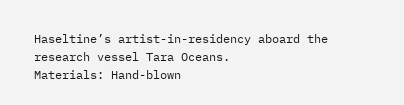Haseltine’s artist-in-residency aboard the research vessel Tara Oceans.
Materials: Hand-blown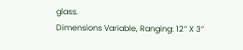glass.
Dimensions Variable, Ranging: 12” X 3”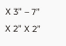X 3” – 7” X 2” X 2”